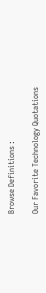Browse Definitions :

Our Favorite Technology Quotations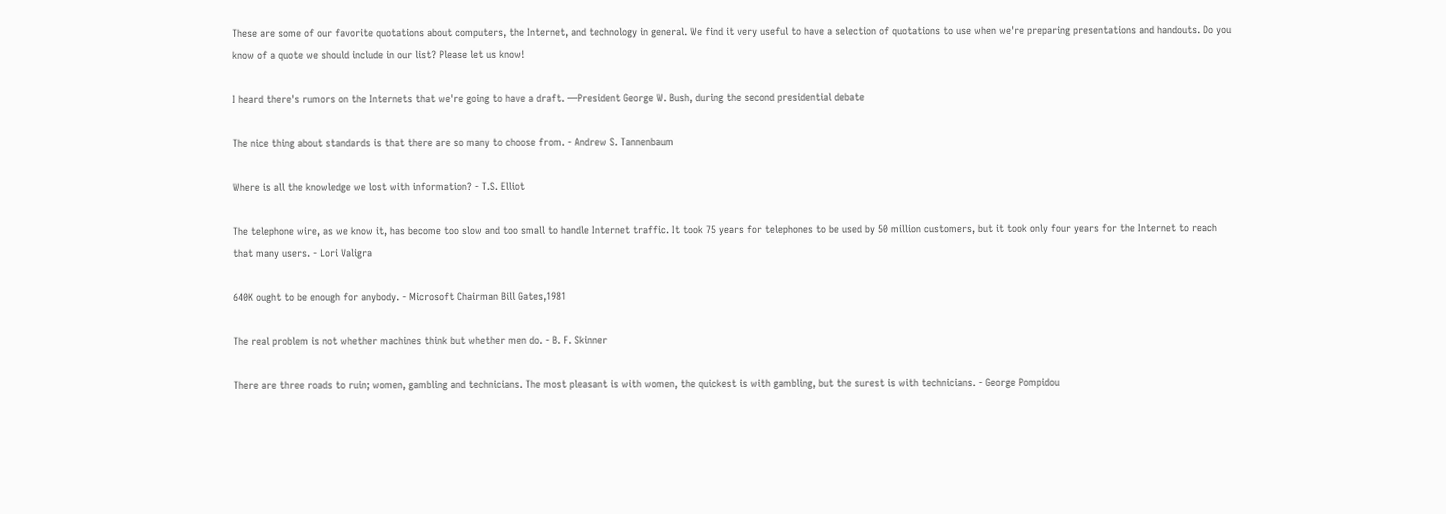These are some of our favorite quotations about computers, the Internet, and technology in general. We find it very useful to have a selection of quotations to use when we're preparing presentations and handouts. Do you know of a quote we should include in our list? Please let us know!

I heard there's rumors on the Internets that we're going to have a draft. —President George W. Bush, during the second presidential debate

The nice thing about standards is that there are so many to choose from. - Andrew S. Tannenbaum

Where is all the knowledge we lost with information? - T.S. Elliot

The telephone wire, as we know it, has become too slow and too small to handle Internet traffic. It took 75 years for telephones to be used by 50 million customers, but it took only four years for the Internet to reach that many users. - Lori Valigra

640K ought to be enough for anybody. - Microsoft Chairman Bill Gates,1981

The real problem is not whether machines think but whether men do. - B. F. Skinner

There are three roads to ruin; women, gambling and technicians. The most pleasant is with women, the quickest is with gambling, but the surest is with technicians. - George Pompidou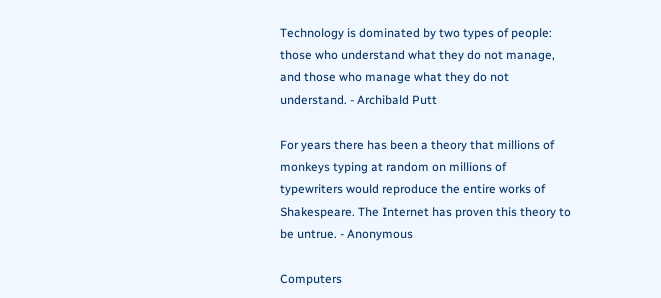Technology is dominated by two types of people: those who understand what they do not manage, and those who manage what they do not understand. - Archibald Putt

For years there has been a theory that millions of monkeys typing at random on millions of typewriters would reproduce the entire works of Shakespeare. The Internet has proven this theory to be untrue. - Anonymous

Computers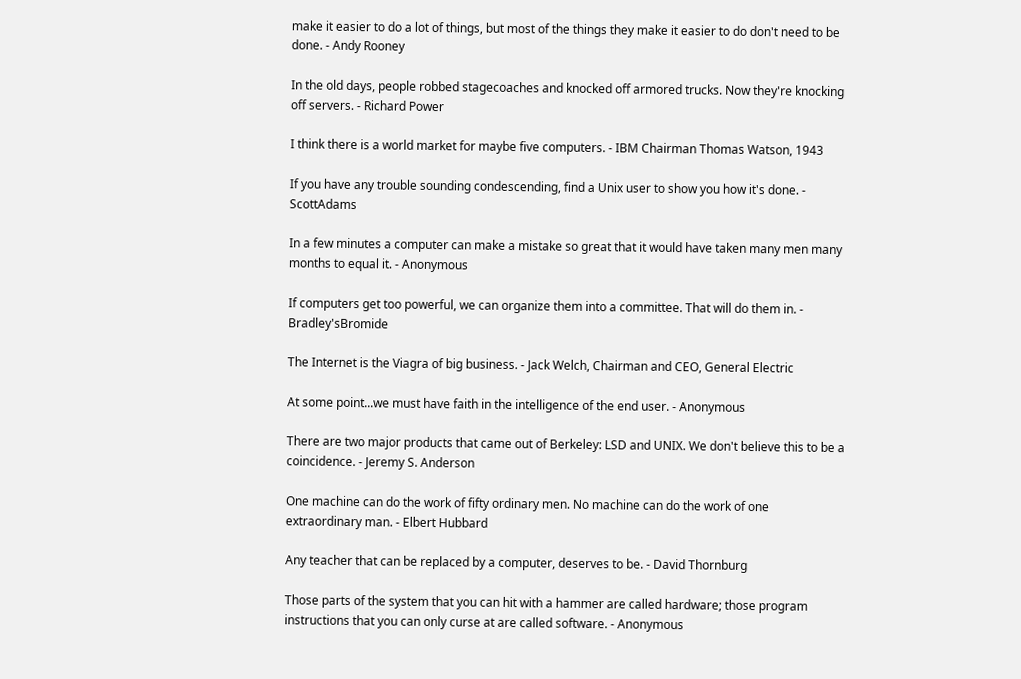make it easier to do a lot of things, but most of the things they make it easier to do don't need to be done. - Andy Rooney

In the old days, people robbed stagecoaches and knocked off armored trucks. Now they're knocking off servers. - Richard Power

I think there is a world market for maybe five computers. - IBM Chairman Thomas Watson, 1943

If you have any trouble sounding condescending, find a Unix user to show you how it's done. - ScottAdams

In a few minutes a computer can make a mistake so great that it would have taken many men many months to equal it. - Anonymous

If computers get too powerful, we can organize them into a committee. That will do them in. - Bradley'sBromide

The Internet is the Viagra of big business. - Jack Welch, Chairman and CEO, General Electric

At some point...we must have faith in the intelligence of the end user. - Anonymous

There are two major products that came out of Berkeley: LSD and UNIX. We don't believe this to be a coincidence. - Jeremy S. Anderson

One machine can do the work of fifty ordinary men. No machine can do the work of one extraordinary man. - Elbert Hubbard

Any teacher that can be replaced by a computer, deserves to be. - David Thornburg

Those parts of the system that you can hit with a hammer are called hardware; those program instructions that you can only curse at are called software. - Anonymous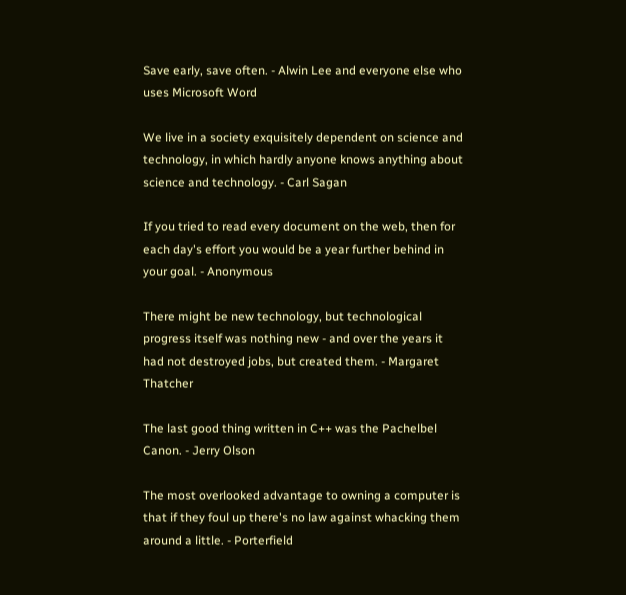Save early, save often. - Alwin Lee and everyone else who uses Microsoft Word

We live in a society exquisitely dependent on science and technology, in which hardly anyone knows anything about science and technology. - Carl Sagan

If you tried to read every document on the web, then for each day's effort you would be a year further behind in your goal. - Anonymous

There might be new technology, but technological progress itself was nothing new - and over the years it had not destroyed jobs, but created them. - Margaret Thatcher

The last good thing written in C++ was the Pachelbel Canon. - Jerry Olson

The most overlooked advantage to owning a computer is that if they foul up there's no law against whacking them around a little. - Porterfield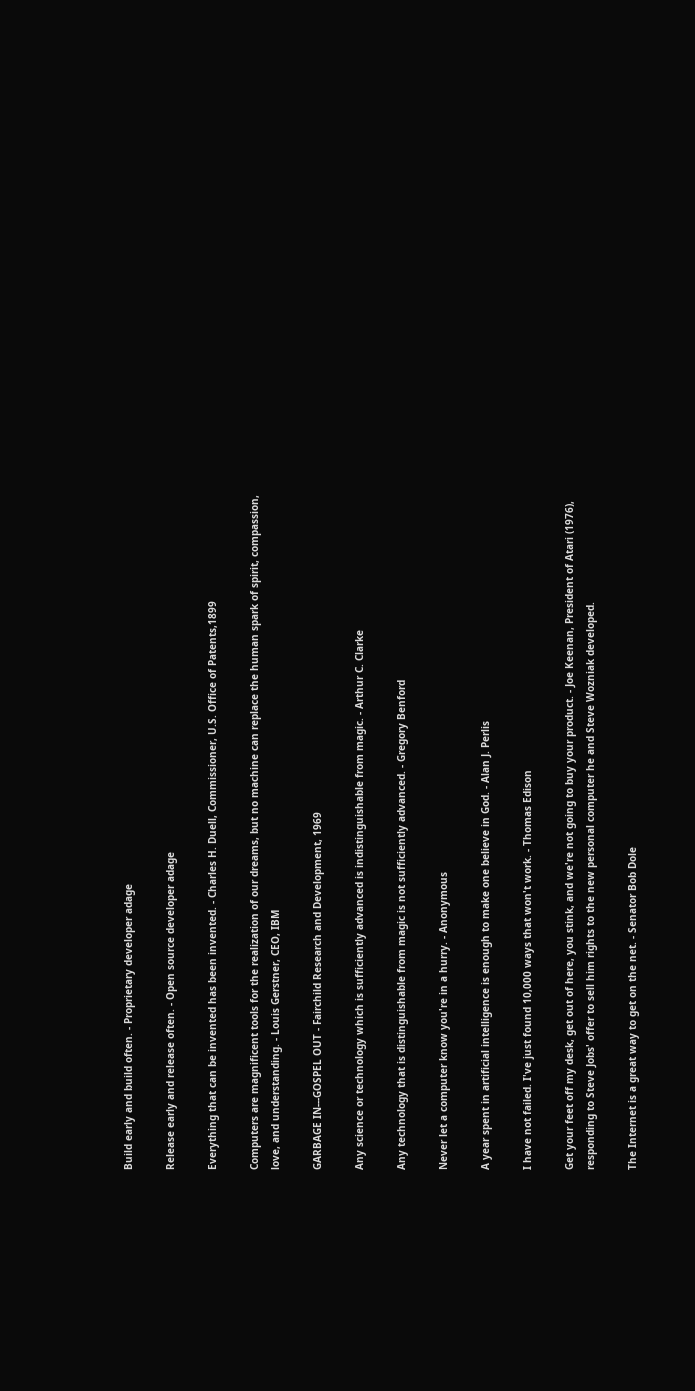Build early and build often. - Proprietary developer adage

Release early and release often. - Open source developer adage

Everything that can be invented has been invented. - Charles H. Duell, Commissioner, U.S. Office of Patents,1899

Computers are magnificent tools for the realization of our dreams, but no machine can replace the human spark of spirit, compassion, love, and understanding. - Louis Gerstner, CEO, IBM

GARBAGE IN---GOSPEL OUT - Fairchild Research and Development, 1969

Any science or technology which is sufficiently advanced is indistinguishable from magic. - Arthur C. Clarke

Any technology that is distinguishable from magic is not sufficiently advanced. - Gregory Benford

Never let a computer know you're in a hurry. - Anonymous

A year spent in artificial intelligence is enough to make one believe in God. - Alan J. Perlis

I have not failed. I've just found 10,000 ways that won't work. - Thomas Edison

Get your feet off my desk, get out of here, you stink, and we're not going to buy your product. - Joe Keenan, President of Atari (1976), responding to Steve Jobs' offer to sell him rights to the new personal computer he and Steve Wozniak developed.

The Internet is a great way to get on the net. - Senator Bob Dole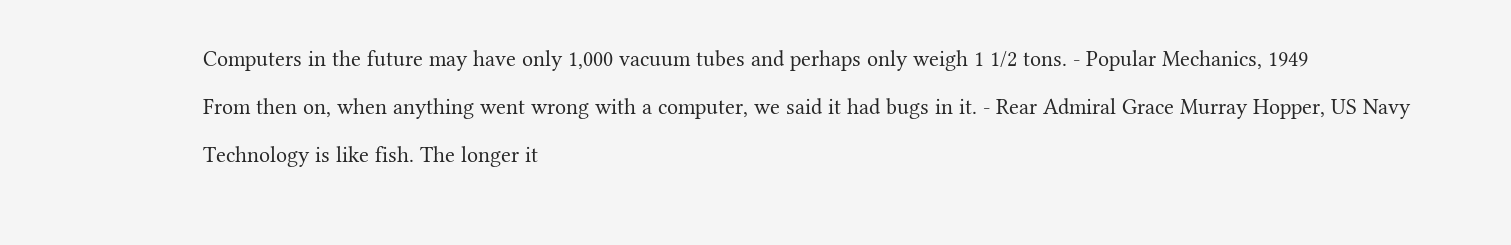Computers in the future may have only 1,000 vacuum tubes and perhaps only weigh 1 1/2 tons. - Popular Mechanics, 1949

From then on, when anything went wrong with a computer, we said it had bugs in it. - Rear Admiral Grace Murray Hopper, US Navy

Technology is like fish. The longer it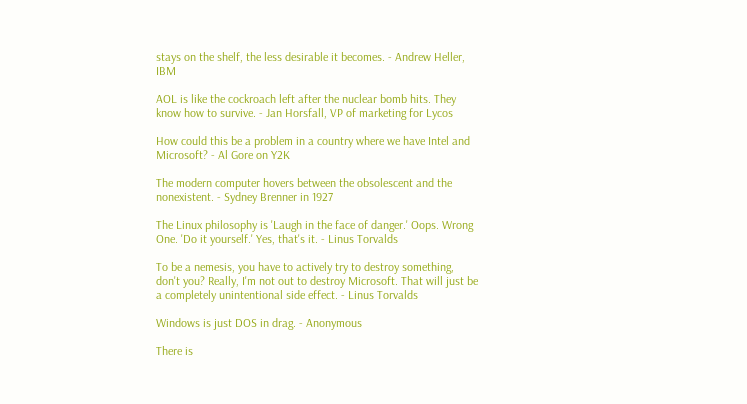stays on the shelf, the less desirable it becomes. - Andrew Heller, IBM

AOL is like the cockroach left after the nuclear bomb hits. They know how to survive. - Jan Horsfall, VP of marketing for Lycos

How could this be a problem in a country where we have Intel and Microsoft? - Al Gore on Y2K

The modern computer hovers between the obsolescent and the nonexistent. - Sydney Brenner in 1927

The Linux philosophy is 'Laugh in the face of danger.' Oops. Wrong One. 'Do it yourself.' Yes, that's it. - Linus Torvalds

To be a nemesis, you have to actively try to destroy something, don't you? Really, I'm not out to destroy Microsoft. That will just be a completely unintentional side effect. - Linus Torvalds

Windows is just DOS in drag. - Anonymous

There is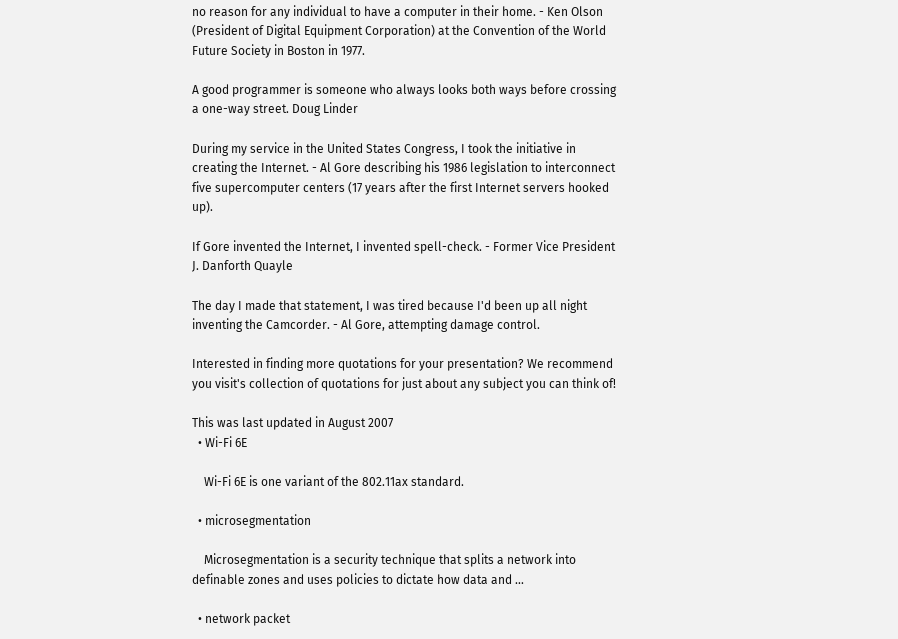no reason for any individual to have a computer in their home. - Ken Olson (President of Digital Equipment Corporation) at the Convention of the World Future Society in Boston in 1977.

A good programmer is someone who always looks both ways before crossing a one-way street. Doug Linder

During my service in the United States Congress, I took the initiative in creating the Internet. - Al Gore describing his 1986 legislation to interconnect five supercomputer centers (17 years after the first Internet servers hooked up).

If Gore invented the Internet, I invented spell-check. - Former Vice President J. Danforth Quayle

The day I made that statement, I was tired because I'd been up all night inventing the Camcorder. - Al Gore, attempting damage control.

Interested in finding more quotations for your presentation? We recommend you visit's collection of quotations for just about any subject you can think of!

This was last updated in August 2007
  • Wi-Fi 6E

    Wi-Fi 6E is one variant of the 802.11ax standard.

  • microsegmentation

    Microsegmentation is a security technique that splits a network into definable zones and uses policies to dictate how data and ...

  • network packet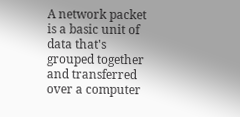A network packet is a basic unit of data that's grouped together and transferred over a computer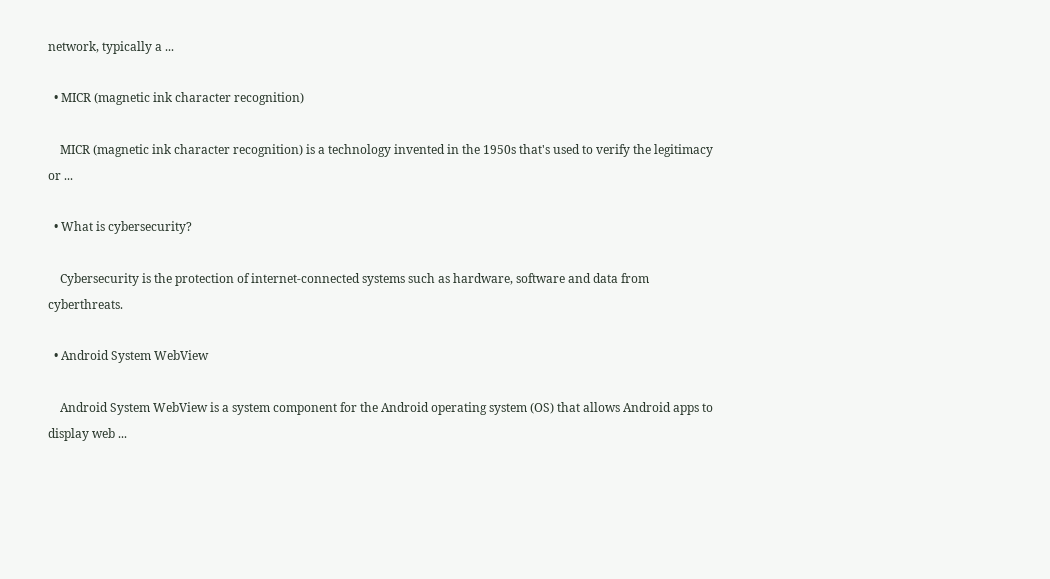network, typically a ...

  • MICR (magnetic ink character recognition)

    MICR (magnetic ink character recognition) is a technology invented in the 1950s that's used to verify the legitimacy or ...

  • What is cybersecurity?

    Cybersecurity is the protection of internet-connected systems such as hardware, software and data from cyberthreats.

  • Android System WebView

    Android System WebView is a system component for the Android operating system (OS) that allows Android apps to display web ...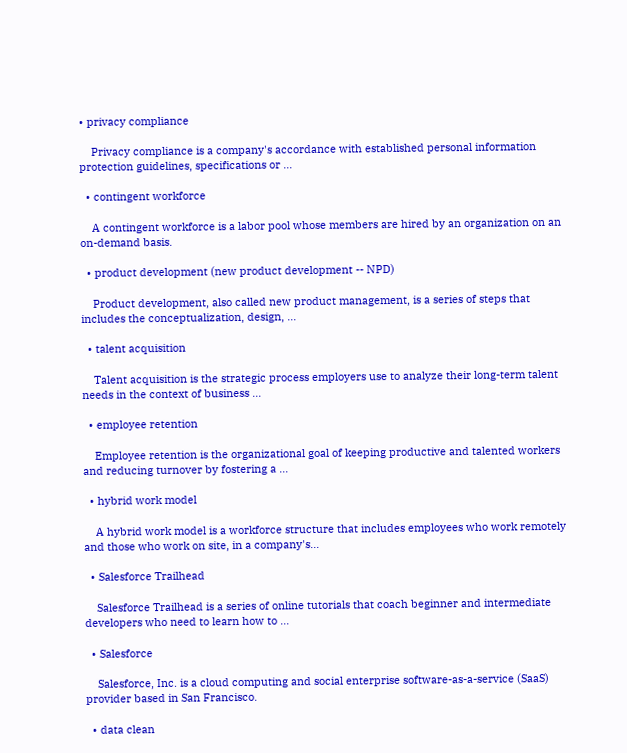• privacy compliance

    Privacy compliance is a company's accordance with established personal information protection guidelines, specifications or ...

  • contingent workforce

    A contingent workforce is a labor pool whose members are hired by an organization on an on-demand basis.

  • product development (new product development -- NPD)

    Product development, also called new product management, is a series of steps that includes the conceptualization, design, ...

  • talent acquisition

    Talent acquisition is the strategic process employers use to analyze their long-term talent needs in the context of business ...

  • employee retention

    Employee retention is the organizational goal of keeping productive and talented workers and reducing turnover by fostering a ...

  • hybrid work model

    A hybrid work model is a workforce structure that includes employees who work remotely and those who work on site, in a company's...

  • Salesforce Trailhead

    Salesforce Trailhead is a series of online tutorials that coach beginner and intermediate developers who need to learn how to ...

  • Salesforce

    Salesforce, Inc. is a cloud computing and social enterprise software-as-a-service (SaaS) provider based in San Francisco.

  • data clean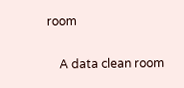room

    A data clean room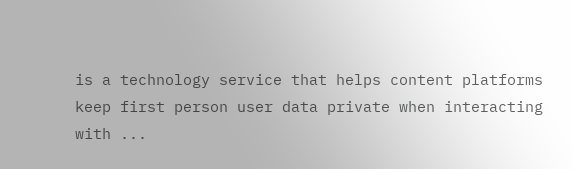is a technology service that helps content platforms keep first person user data private when interacting with ...